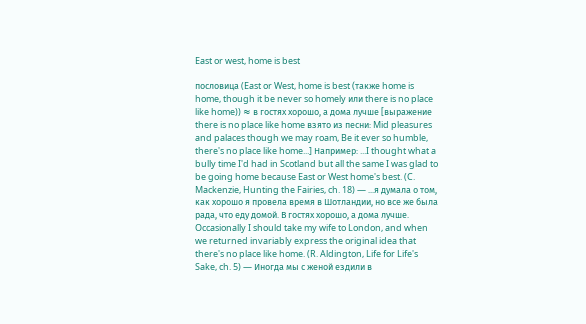East or west, home is best

пословица (East or West, home is best (также home is home, though it be never so homely или there is no place like home)) ≈ в гостях хорошо, а дома лучше [выражение there is no place like home взято из песни: Mid pleasures and palaces though we may roam, Be it ever so humble, there's no place like home...] Например: ...I thought what a bully time I'd had in Scotland but all the same I was glad to be going home because East or West home's best. (C. Mackenzie, Hunting the Fairies, ch. 18) — ...я думала о том, как хорошо я провела время в Шотландии, но все же была рада, что еду домой. В гостях хорошо, а дома лучше. Occasionally I should take my wife to London, and when we returned invariably express the original idea that there's no place like home. (R. Aldington, Life for Life's Sake, ch. 5) — Иногда мы с женой ездили в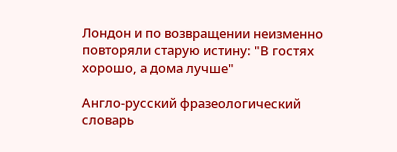Лондон и по возвращении неизменно повторяли старую истину: "В гостях хорошо, а дома лучше"

Англо-русский фразеологический словарь